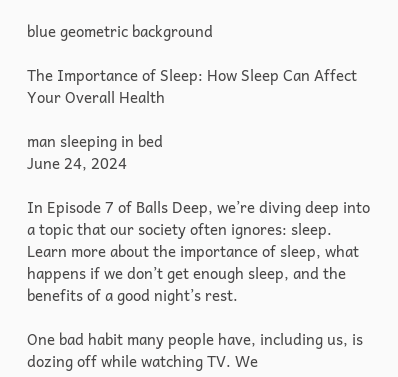blue geometric background

The Importance of Sleep: How Sleep Can Affect Your Overall Health

man sleeping in bed
June 24, 2024

In Episode 7 of Balls Deep, we’re diving deep into a topic that our society often ignores: sleep. Learn more about the importance of sleep, what happens if we don’t get enough sleep, and the benefits of a good night’s rest.

One bad habit many people have, including us, is dozing off while watching TV. We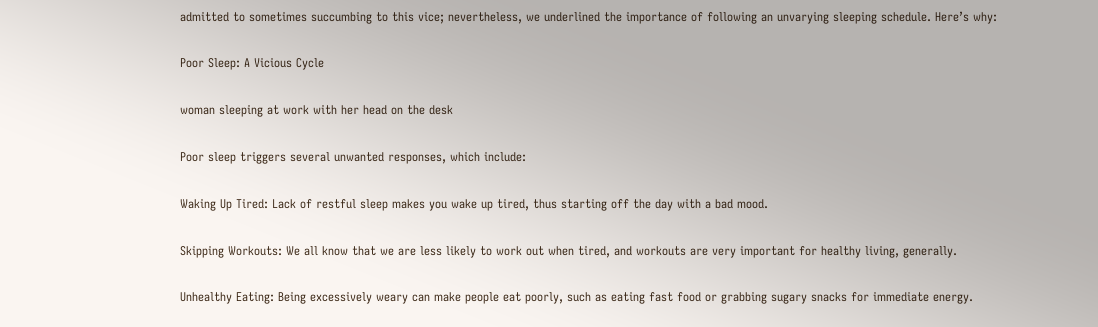admitted to sometimes succumbing to this vice; nevertheless, we underlined the importance of following an unvarying sleeping schedule. Here’s why:

Poor Sleep: A Vicious Cycle

woman sleeping at work with her head on the desk

Poor sleep triggers several unwanted responses, which include:

Waking Up Tired: Lack of restful sleep makes you wake up tired, thus starting off the day with a bad mood.

Skipping Workouts: We all know that we are less likely to work out when tired, and workouts are very important for healthy living, generally.

Unhealthy Eating: Being excessively weary can make people eat poorly, such as eating fast food or grabbing sugary snacks for immediate energy.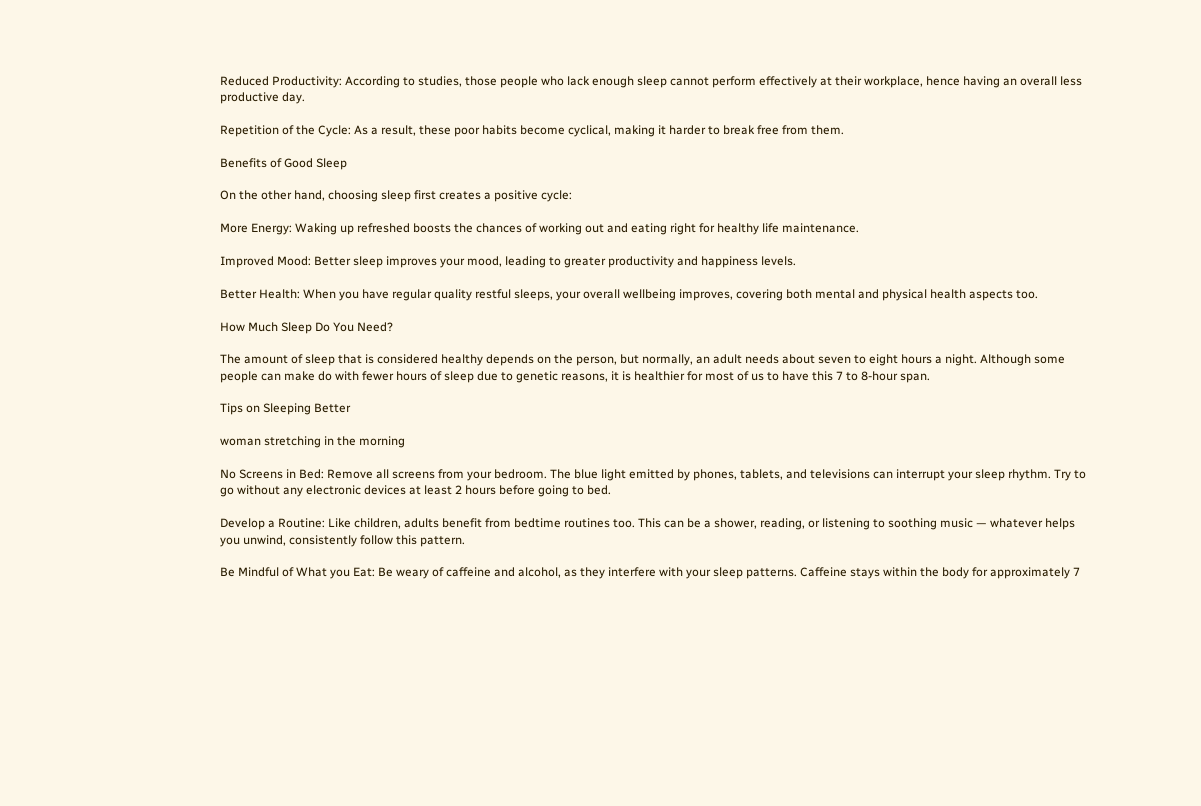Reduced Productivity: According to studies, those people who lack enough sleep cannot perform effectively at their workplace, hence having an overall less productive day.

Repetition of the Cycle: As a result, these poor habits become cyclical, making it harder to break free from them.

Benefits of Good Sleep

On the other hand, choosing sleep first creates a positive cycle:

More Energy: Waking up refreshed boosts the chances of working out and eating right for healthy life maintenance.

Improved Mood: Better sleep improves your mood, leading to greater productivity and happiness levels.

Better Health: When you have regular quality restful sleeps, your overall wellbeing improves, covering both mental and physical health aspects too.

How Much Sleep Do You Need?

The amount of sleep that is considered healthy depends on the person, but normally, an adult needs about seven to eight hours a night. Although some people can make do with fewer hours of sleep due to genetic reasons, it is healthier for most of us to have this 7 to 8-hour span.

Tips on Sleeping Better

woman stretching in the morning

No Screens in Bed: Remove all screens from your bedroom. The blue light emitted by phones, tablets, and televisions can interrupt your sleep rhythm. Try to go without any electronic devices at least 2 hours before going to bed.

Develop a Routine: Like children, adults benefit from bedtime routines too. This can be a shower, reading, or listening to soothing music — whatever helps you unwind, consistently follow this pattern.

Be Mindful of What you Eat: Be weary of caffeine and alcohol, as they interfere with your sleep patterns. Caffeine stays within the body for approximately 7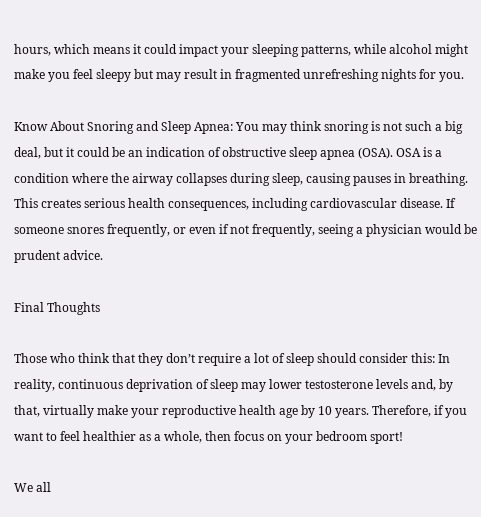hours, which means it could impact your sleeping patterns, while alcohol might make you feel sleepy but may result in fragmented unrefreshing nights for you.

Know About Snoring and Sleep Apnea: You may think snoring is not such a big deal, but it could be an indication of obstructive sleep apnea (OSA). OSA is a condition where the airway collapses during sleep, causing pauses in breathing. This creates serious health consequences, including cardiovascular disease. If someone snores frequently, or even if not frequently, seeing a physician would be prudent advice.

Final Thoughts

Those who think that they don’t require a lot of sleep should consider this: In reality, continuous deprivation of sleep may lower testosterone levels and, by that, virtually make your reproductive health age by 10 years. Therefore, if you want to feel healthier as a whole, then focus on your bedroom sport!

We all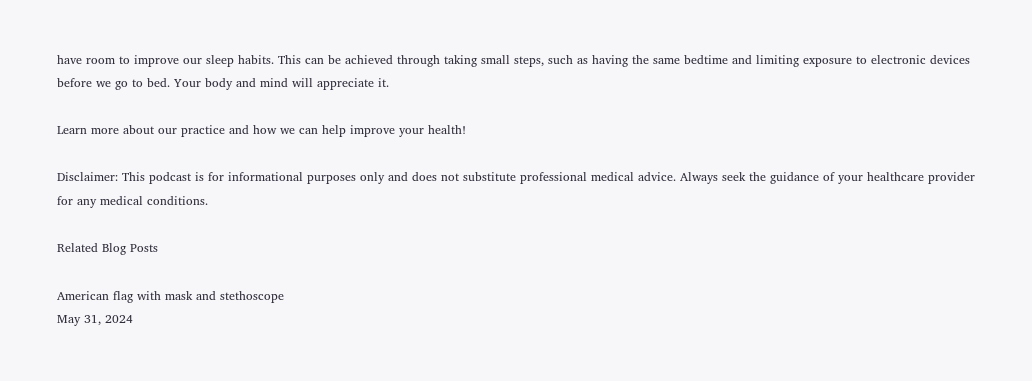have room to improve our sleep habits. This can be achieved through taking small steps, such as having the same bedtime and limiting exposure to electronic devices before we go to bed. Your body and mind will appreciate it.

Learn more about our practice and how we can help improve your health!

Disclaimer: This podcast is for informational purposes only and does not substitute professional medical advice. Always seek the guidance of your healthcare provider for any medical conditions.

Related Blog Posts

American flag with mask and stethoscope
May 31, 2024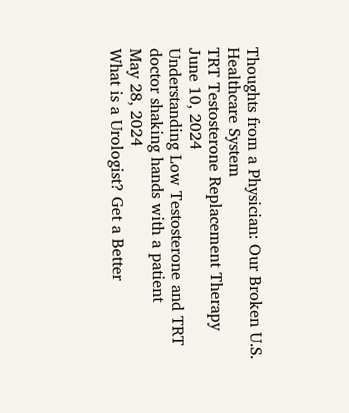Thoughts from a Physician: Our Broken U.S. Healthcare System
TRT Testosterone Replacement Therapy
June 10, 2024
Understanding Low Testosterone and TRT
doctor shaking hands with a patient
May 28, 2024
What is a Urologist? Get a Better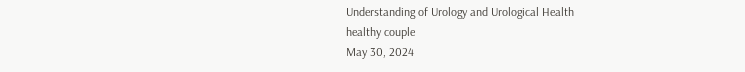Understanding of Urology and Urological Health
healthy couple
May 30, 2024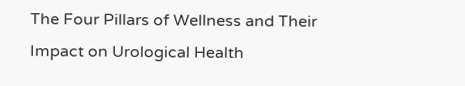The Four Pillars of Wellness and Their Impact on Urological Health